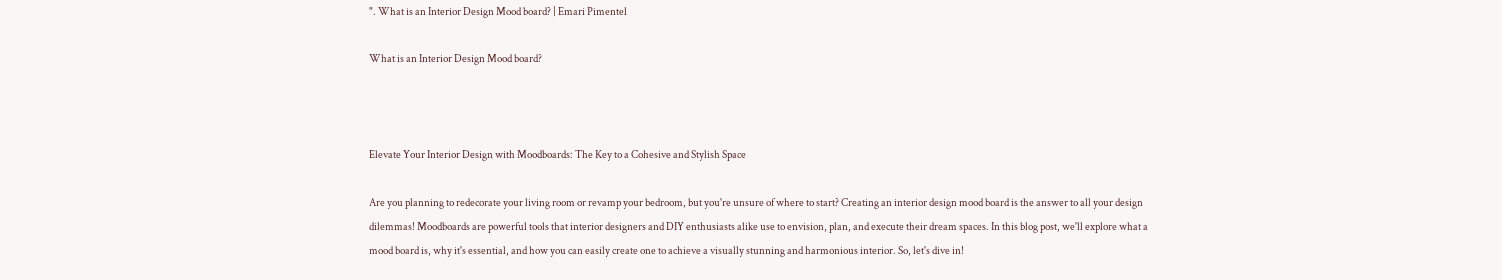". What is an Interior Design Mood board? | Emari Pimentel

What is an Interior Design Mood board?



Elevate Your Interior Design with Moodboards: The Key to a Cohesive and Stylish Space

Are you planning to redecorate your living room or revamp your bedroom, but you're unsure of where to start? Creating an interior design mood board is the answer to all your design dilemmas! Moodboards are powerful tools that interior designers and DIY enthusiasts alike use to envision, plan, and execute their dream spaces. In this blog post, we'll explore what a mood board is, why it's essential, and how you can easily create one to achieve a visually stunning and harmonious interior. So, let's dive in!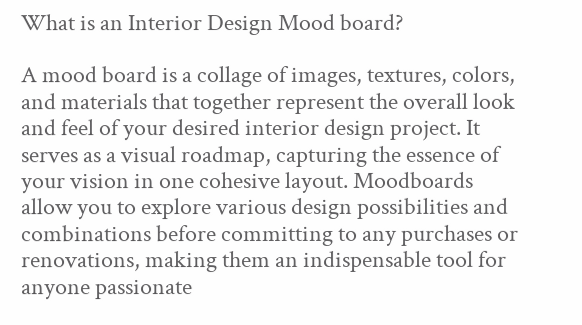What is an Interior Design Mood board?

A mood board is a collage of images, textures, colors, and materials that together represent the overall look and feel of your desired interior design project. It serves as a visual roadmap, capturing the essence of your vision in one cohesive layout. Moodboards allow you to explore various design possibilities and combinations before committing to any purchases or renovations, making them an indispensable tool for anyone passionate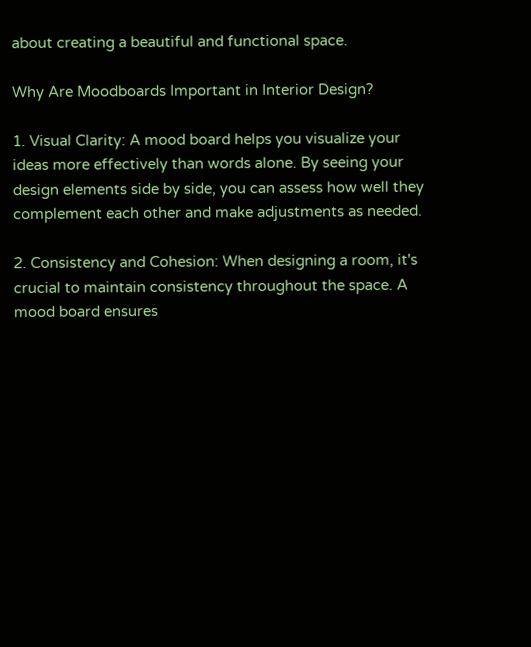about creating a beautiful and functional space.

Why Are Moodboards Important in Interior Design?

1. Visual Clarity: A mood board helps you visualize your ideas more effectively than words alone. By seeing your design elements side by side, you can assess how well they complement each other and make adjustments as needed.

2. Consistency and Cohesion: When designing a room, it's crucial to maintain consistency throughout the space. A mood board ensures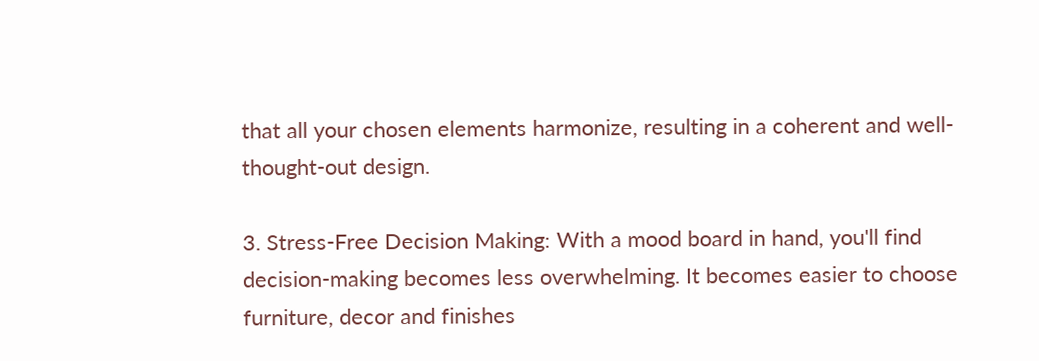that all your chosen elements harmonize, resulting in a coherent and well-thought-out design.

3. Stress-Free Decision Making: With a mood board in hand, you'll find decision-making becomes less overwhelming. It becomes easier to choose furniture, decor and finishes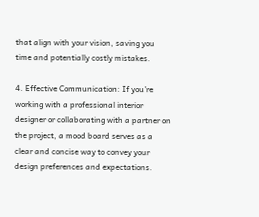that align with your vision, saving you time and potentially costly mistakes.

4. Effective Communication: If you're working with a professional interior designer or collaborating with a partner on the project, a mood board serves as a clear and concise way to convey your design preferences and expectations.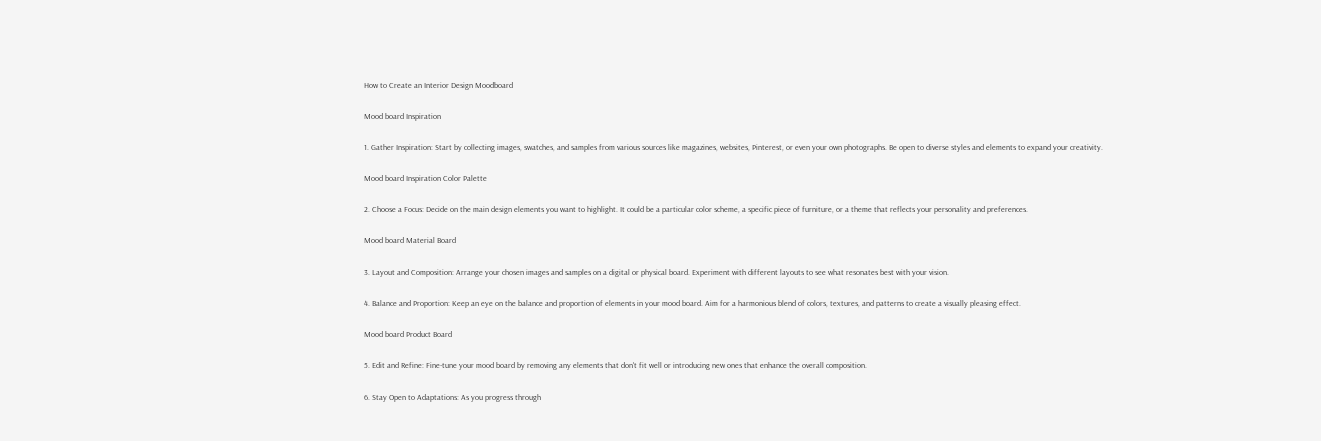How to Create an Interior Design Moodboard

Mood board Inspiration

1. Gather Inspiration: Start by collecting images, swatches, and samples from various sources like magazines, websites, Pinterest, or even your own photographs. Be open to diverse styles and elements to expand your creativity.

Mood board Inspiration Color Palette

2. Choose a Focus: Decide on the main design elements you want to highlight. It could be a particular color scheme, a specific piece of furniture, or a theme that reflects your personality and preferences.

Mood board Material Board

3. Layout and Composition: Arrange your chosen images and samples on a digital or physical board. Experiment with different layouts to see what resonates best with your vision.

4. Balance and Proportion: Keep an eye on the balance and proportion of elements in your mood board. Aim for a harmonious blend of colors, textures, and patterns to create a visually pleasing effect.

Mood board Product Board

5. Edit and Refine: Fine-tune your mood board by removing any elements that don't fit well or introducing new ones that enhance the overall composition.

6. Stay Open to Adaptations: As you progress through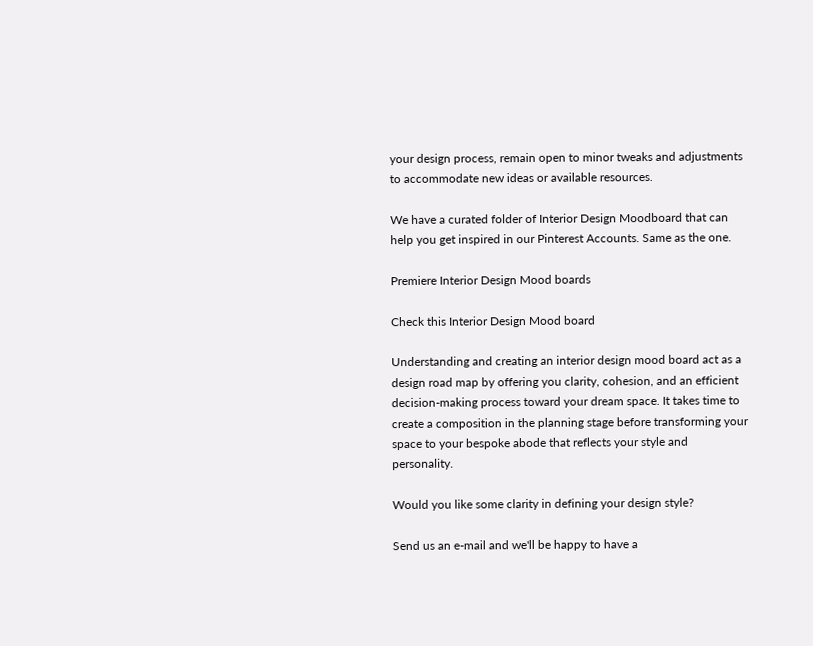your design process, remain open to minor tweaks and adjustments to accommodate new ideas or available resources.

We have a curated folder of Interior Design Moodboard that can help you get inspired in our Pinterest Accounts. Same as the one.

Premiere Interior Design Mood boards

Check this Interior Design Mood board

Understanding and creating an interior design mood board act as a design road map by offering you clarity, cohesion, and an efficient decision-making process toward your dream space. It takes time to create a composition in the planning stage before transforming your space to your bespoke abode that reflects your style and personality.

Would you like some clarity in defining your design style?

Send us an e-mail and we'll be happy to have a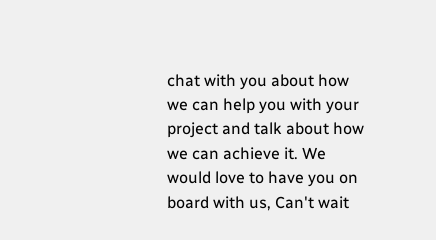chat with you about how we can help you with your project and talk about how we can achieve it. We would love to have you on board with us, Can't wait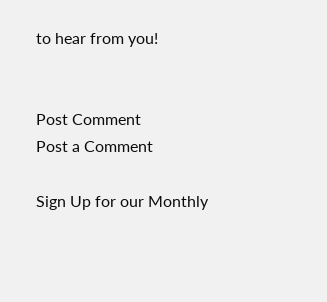to hear from you!


Post Comment
Post a Comment

Sign Up for our Monthly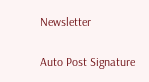Newsletter

Auto Post Signature